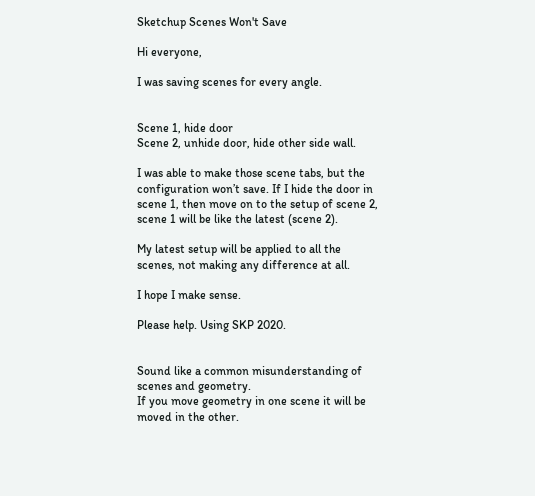Sketchup Scenes Won't Save

Hi everyone,

I was saving scenes for every angle.


Scene 1, hide door
Scene 2, unhide door, hide other side wall.

I was able to make those scene tabs, but the configuration won’t save. If I hide the door in scene 1, then move on to the setup of scene 2, scene 1 will be like the latest (scene 2).

My latest setup will be applied to all the scenes, not making any difference at all.

I hope I make sense.

Please help. Using SKP 2020.


Sound like a common misunderstanding of scenes and geometry.
If you move geometry in one scene it will be moved in the other.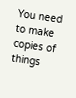You need to make copies of things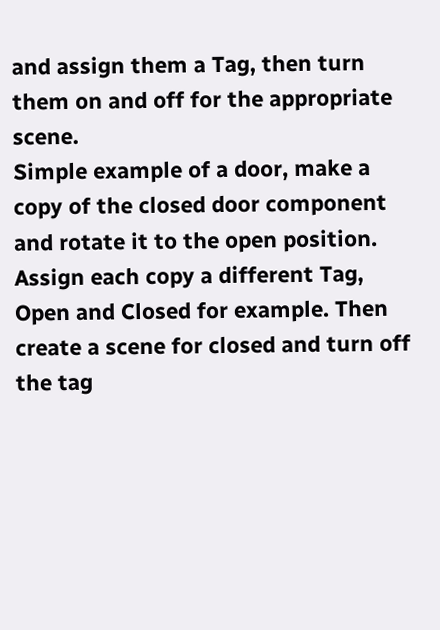and assign them a Tag, then turn them on and off for the appropriate scene.
Simple example of a door, make a copy of the closed door component and rotate it to the open position. Assign each copy a different Tag, Open and Closed for example. Then create a scene for closed and turn off the tag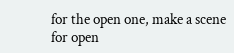for the open one, make a scene for open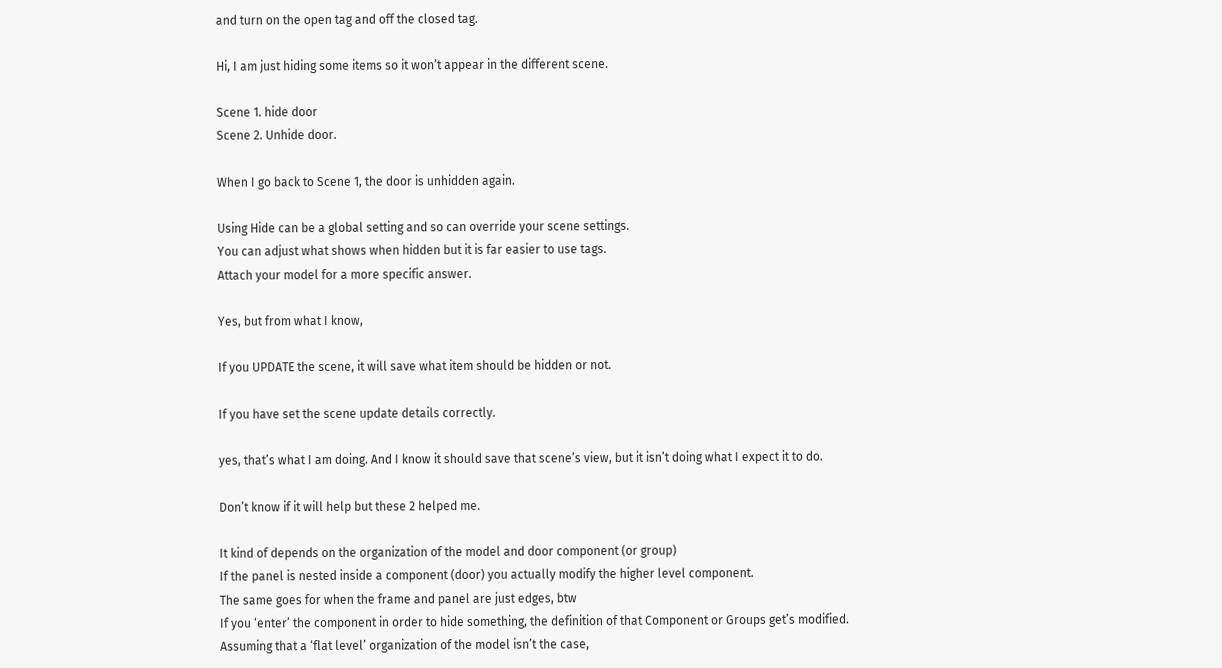and turn on the open tag and off the closed tag.

Hi, I am just hiding some items so it won’t appear in the different scene.

Scene 1. hide door
Scene 2. Unhide door.

When I go back to Scene 1, the door is unhidden again.

Using Hide can be a global setting and so can override your scene settings.
You can adjust what shows when hidden but it is far easier to use tags.
Attach your model for a more specific answer.

Yes, but from what I know,

If you UPDATE the scene, it will save what item should be hidden or not.

If you have set the scene update details correctly.

yes, that’s what I am doing. And I know it should save that scene’s view, but it isn’t doing what I expect it to do.

Don’t know if it will help but these 2 helped me.

It kind of depends on the organization of the model and door component (or group)
If the panel is nested inside a component (door) you actually modify the higher level component.
The same goes for when the frame and panel are just edges, btw
If you ‘enter’ the component in order to hide something, the definition of that Component or Groups get’s modified.
Assuming that a ‘flat level’ organization of the model isn’t the case,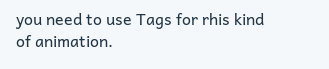you need to use Tags for rhis kind of animation.